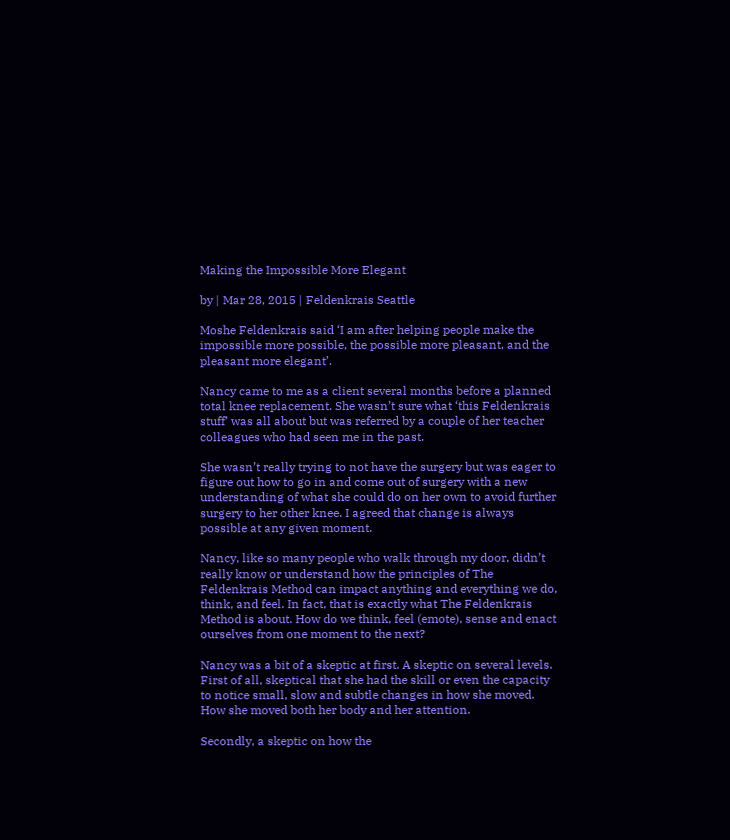Making the Impossible More Elegant

by | Mar 28, 2015 | Feldenkrais Seattle

Moshe Feldenkrais said ‘I am after helping people make the impossible more possible, the possible more pleasant, and the pleasant more elegant’.

Nancy came to me as a client several months before a planned total knee replacement. She wasn’t sure what ‘this Feldenkrais stuff’ was all about but was referred by a couple of her teacher colleagues who had seen me in the past.

She wasn’t really trying to not have the surgery but was eager to figure out how to go in and come out of surgery with a new understanding of what she could do on her own to avoid further surgery to her other knee. I agreed that change is always possible at any given moment.

Nancy, like so many people who walk through my door, didn’t really know or understand how the principles of The Feldenkrais Method can impact anything and everything we do, think, and feel. In fact, that is exactly what The Feldenkrais Method is about. How do we think, feel (emote), sense and enact ourselves from one moment to the next?

Nancy was a bit of a skeptic at first. A skeptic on several levels. First of all, skeptical that she had the skill or even the capacity to notice small, slow and subtle changes in how she moved. How she moved both her body and her attention.

Secondly, a skeptic on how the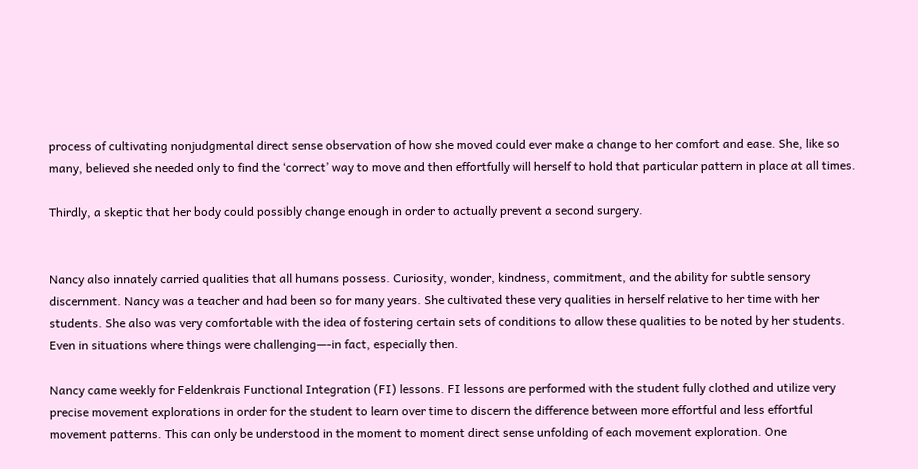process of cultivating nonjudgmental direct sense observation of how she moved could ever make a change to her comfort and ease. She, like so many, believed she needed only to find the ‘correct’ way to move and then effortfully will herself to hold that particular pattern in place at all times.

Thirdly, a skeptic that her body could possibly change enough in order to actually prevent a second surgery.


Nancy also innately carried qualities that all humans possess. Curiosity, wonder, kindness, commitment, and the ability for subtle sensory discernment. Nancy was a teacher and had been so for many years. She cultivated these very qualities in herself relative to her time with her students. She also was very comfortable with the idea of fostering certain sets of conditions to allow these qualities to be noted by her students. Even in situations where things were challenging—-in fact, especially then.

Nancy came weekly for Feldenkrais Functional Integration (FI) lessons. FI lessons are performed with the student fully clothed and utilize very precise movement explorations in order for the student to learn over time to discern the difference between more effortful and less effortful movement patterns. This can only be understood in the moment to moment direct sense unfolding of each movement exploration. One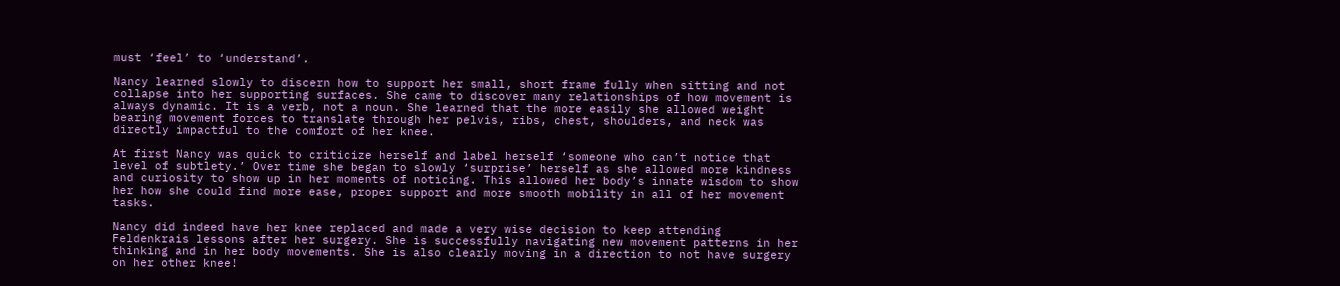must ‘feel’ to ‘understand’.

Nancy learned slowly to discern how to support her small, short frame fully when sitting and not collapse into her supporting surfaces. She came to discover many relationships of how movement is always dynamic. It is a verb, not a noun. She learned that the more easily she allowed weight bearing movement forces to translate through her pelvis, ribs, chest, shoulders, and neck was directly impactful to the comfort of her knee.

At first Nancy was quick to criticize herself and label herself ‘someone who can’t notice that level of subtlety.’ Over time she began to slowly ‘surprise’ herself as she allowed more kindness and curiosity to show up in her moments of noticing. This allowed her body’s innate wisdom to show her how she could find more ease, proper support and more smooth mobility in all of her movement tasks.

Nancy did indeed have her knee replaced and made a very wise decision to keep attending Feldenkrais lessons after her surgery. She is successfully navigating new movement patterns in her thinking and in her body movements. She is also clearly moving in a direction to not have surgery on her other knee!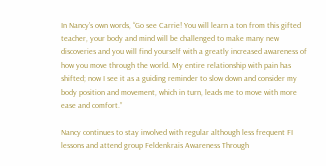In Nancy’s own words, “Go see Carrie! You will learn a ton from this gifted teacher, your body and mind will be challenged to make many new discoveries and you will find yourself with a greatly increased awareness of how you move through the world. My entire relationship with pain has shifted; now I see it as a guiding reminder to slow down and consider my body position and movement, which in turn, leads me to move with more ease and comfort.”

Nancy continues to stay involved with regular although less frequent FI lessons and attend group Feldenkrais Awareness Through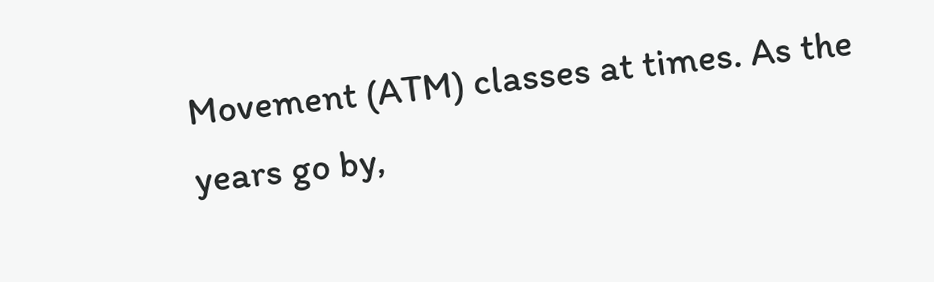Movement (ATM) classes at times. As the years go by,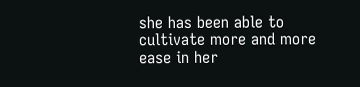she has been able to cultivate more and more ease in her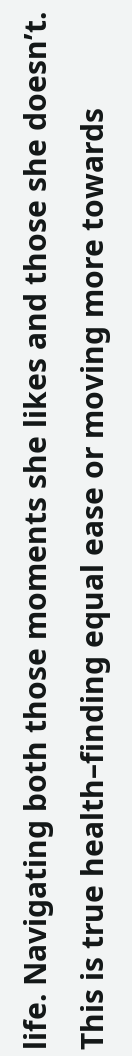life. Navigating both those moments she likes and those she doesn’t. This is true health–finding equal ease or moving more towards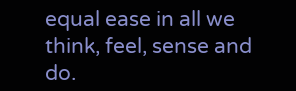equal ease in all we think, feel, sense and do.